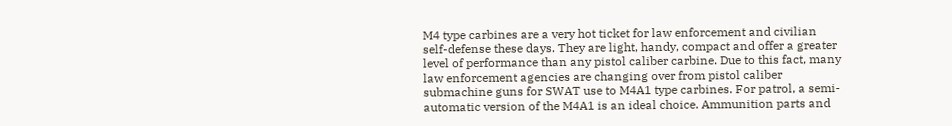M4 type carbines are a very hot ticket for law enforcement and civilian self-defense these days. They are light, handy, compact and offer a greater level of performance than any pistol caliber carbine. Due to this fact, many law enforcement agencies are changing over from pistol caliber submachine guns for SWAT use to M4A1 type carbines. For patrol, a semi-automatic version of the M4A1 is an ideal choice. Ammunition parts and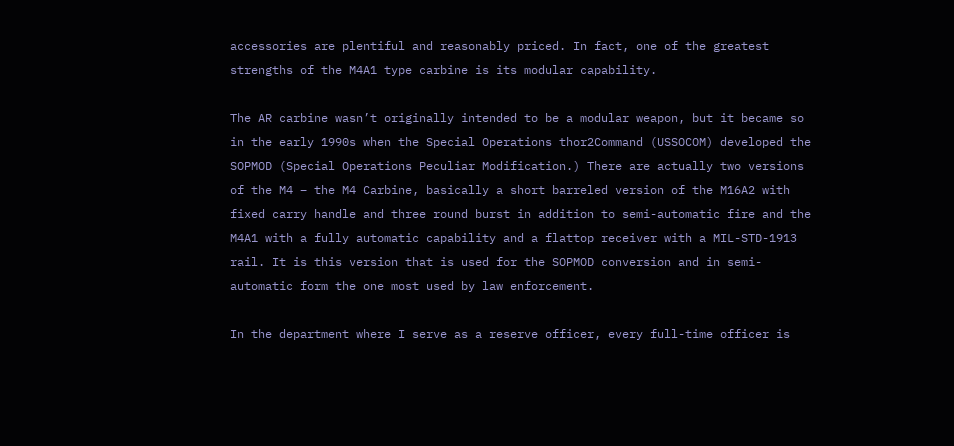accessories are plentiful and reasonably priced. In fact, one of the greatest strengths of the M4A1 type carbine is its modular capability.

The AR carbine wasn’t originally intended to be a modular weapon, but it became so in the early 1990s when the Special Operations thor2Command (USSOCOM) developed the SOPMOD (Special Operations Peculiar Modification.) There are actually two versions of the M4 – the M4 Carbine, basically a short barreled version of the M16A2 with fixed carry handle and three round burst in addition to semi-automatic fire and the M4A1 with a fully automatic capability and a flattop receiver with a MIL-STD-1913 rail. It is this version that is used for the SOPMOD conversion and in semi-automatic form the one most used by law enforcement.

In the department where I serve as a reserve officer, every full-time officer is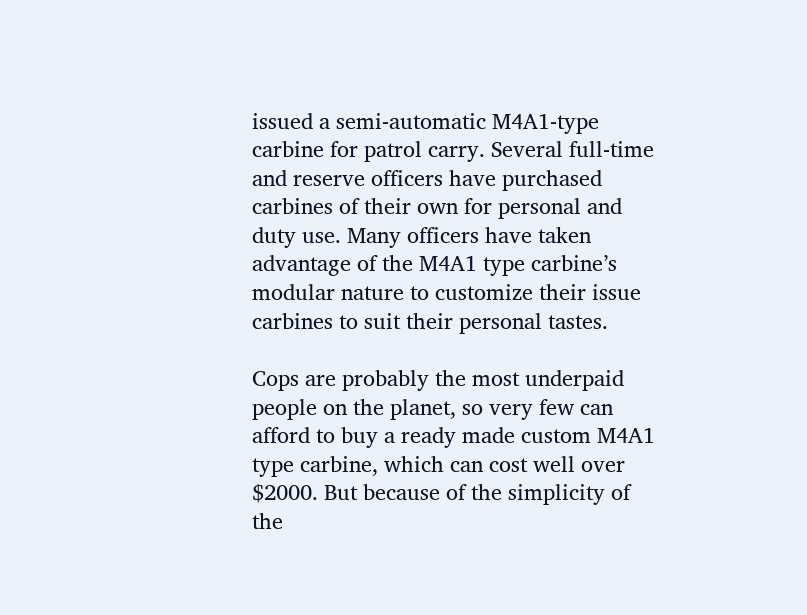issued a semi-automatic M4A1-type carbine for patrol carry. Several full-time and reserve officers have purchased carbines of their own for personal and duty use. Many officers have taken advantage of the M4A1 type carbine’s modular nature to customize their issue carbines to suit their personal tastes.

Cops are probably the most underpaid people on the planet, so very few can afford to buy a ready made custom M4A1 type carbine, which can cost well over $2000. But because of the simplicity of the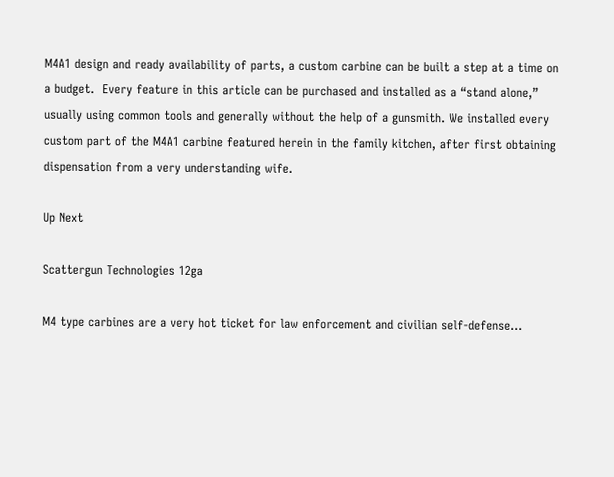M4A1 design and ready availability of parts, a custom carbine can be built a step at a time on a budget.  Every feature in this article can be purchased and installed as a “stand alone,” usually using common tools and generally without the help of a gunsmith. We installed every custom part of the M4A1 carbine featured herein in the family kitchen, after first obtaining dispensation from a very understanding wife.

Up Next

Scattergun Technologies 12ga

M4 type carbines are a very hot ticket for law enforcement and civilian self-defense…